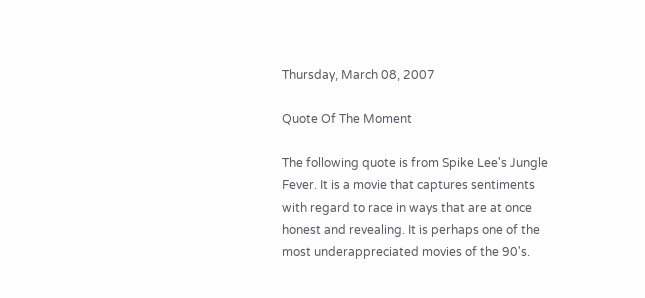Thursday, March 08, 2007

Quote Of The Moment

The following quote is from Spike Lee's Jungle Fever. It is a movie that captures sentiments with regard to race in ways that are at once honest and revealing. It is perhaps one of the most underappreciated movies of the 90's.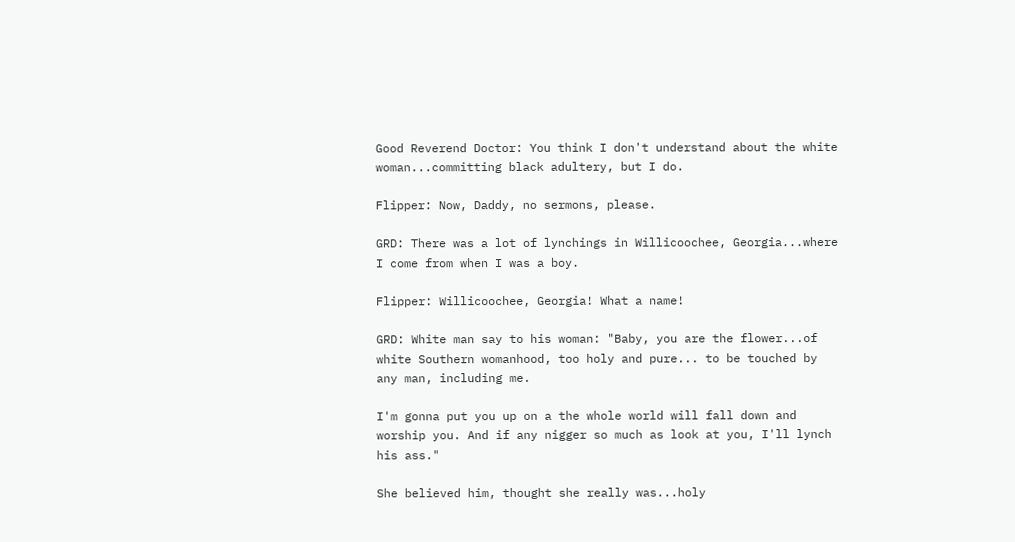Good Reverend Doctor: You think I don't understand about the white woman...committing black adultery, but I do.

Flipper: Now, Daddy, no sermons, please.

GRD: There was a lot of lynchings in Willicoochee, Georgia...where I come from when I was a boy.

Flipper: Willicoochee, Georgia! What a name!

GRD: White man say to his woman: "Baby, you are the flower...of white Southern womanhood, too holy and pure... to be touched by any man, including me.

I'm gonna put you up on a the whole world will fall down and worship you. And if any nigger so much as look at you, I'll lynch his ass."

She believed him, thought she really was...holy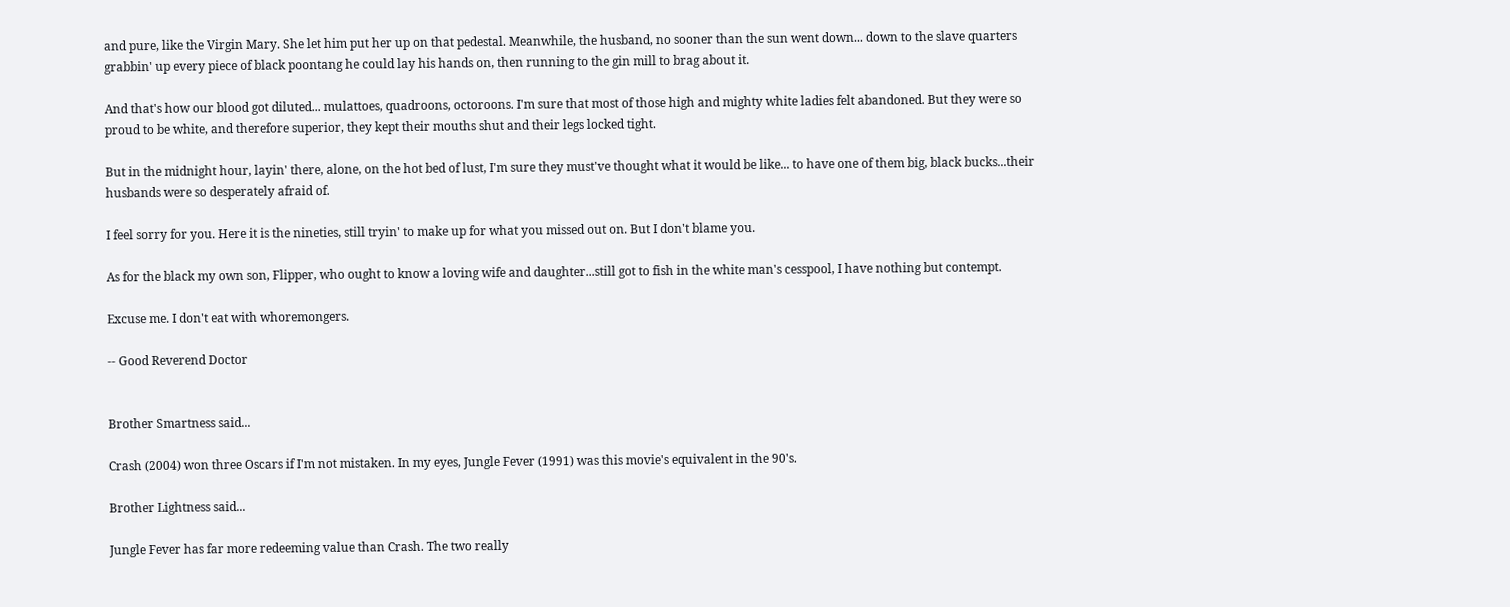and pure, like the Virgin Mary. She let him put her up on that pedestal. Meanwhile, the husband, no sooner than the sun went down... down to the slave quarters grabbin' up every piece of black poontang he could lay his hands on, then running to the gin mill to brag about it.

And that's how our blood got diluted... mulattoes, quadroons, octoroons. I'm sure that most of those high and mighty white ladies felt abandoned. But they were so proud to be white, and therefore superior, they kept their mouths shut and their legs locked tight.

But in the midnight hour, layin' there, alone, on the hot bed of lust, I'm sure they must've thought what it would be like... to have one of them big, black bucks...their husbands were so desperately afraid of.

I feel sorry for you. Here it is the nineties, still tryin' to make up for what you missed out on. But I don't blame you.

As for the black my own son, Flipper, who ought to know a loving wife and daughter...still got to fish in the white man's cesspool, I have nothing but contempt.

Excuse me. I don't eat with whoremongers.

-- Good Reverend Doctor


Brother Smartness said...

Crash (2004) won three Oscars if I'm not mistaken. In my eyes, Jungle Fever (1991) was this movie's equivalent in the 90's.

Brother Lightness said...

Jungle Fever has far more redeeming value than Crash. The two really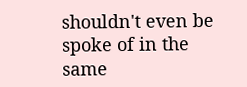shouldn't even be spoke of in the same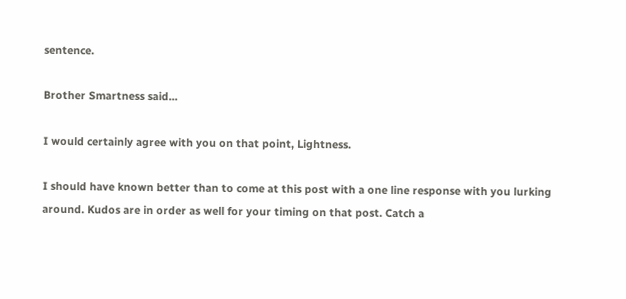sentence.

Brother Smartness said...

I would certainly agree with you on that point, Lightness.

I should have known better than to come at this post with a one line response with you lurking around. Kudos are in order as well for your timing on that post. Catch a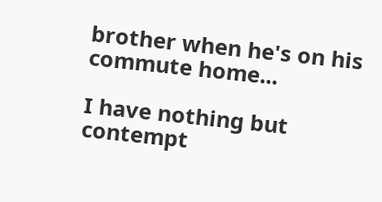brother when he's on his commute home...

I have nothing but contempt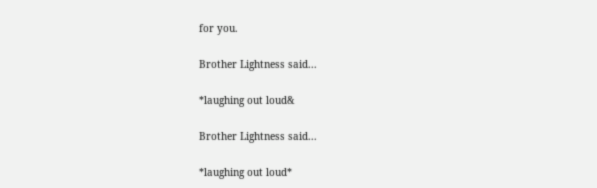for you.

Brother Lightness said...

*laughing out loud&

Brother Lightness said...

*laughing out loud*